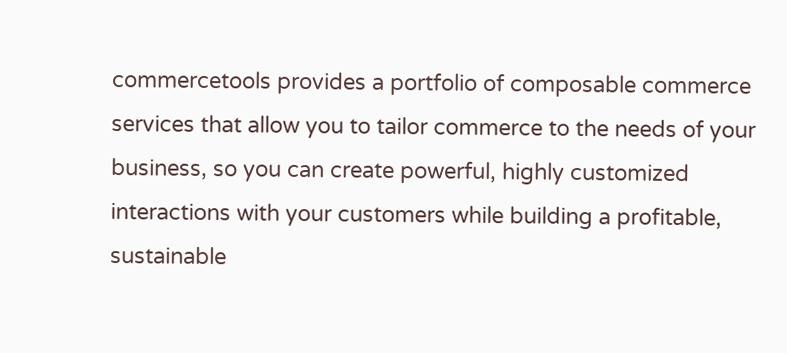commercetools provides a portfolio of composable commerce services that allow you to tailor commerce to the needs of your business, so you can create powerful, highly customized interactions with your customers while building a profitable, sustainable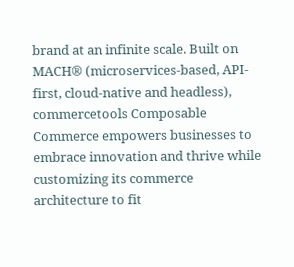brand at an infinite scale. Built on MACH® (microservices-based, API-first, cloud-native and headless), commercetools Composable Commerce empowers businesses to embrace innovation and thrive while customizing its commerce architecture to fit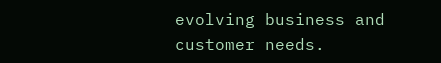evolving business and customer needs.